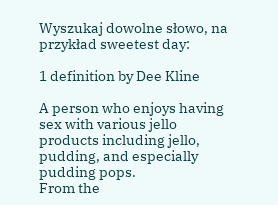Wyszukaj dowolne słowo, na przykład sweetest day:

1 definition by Dee Kline

A person who enjoys having sex with various jello products including jello, pudding, and especially pudding pops.
From the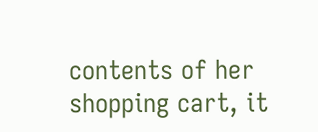contents of her shopping cart, it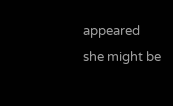appeared she might be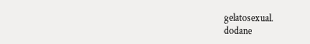gelatosexual.
dodane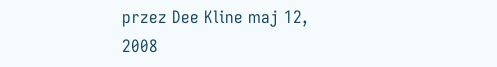przez Dee Kline maj 12, 2008